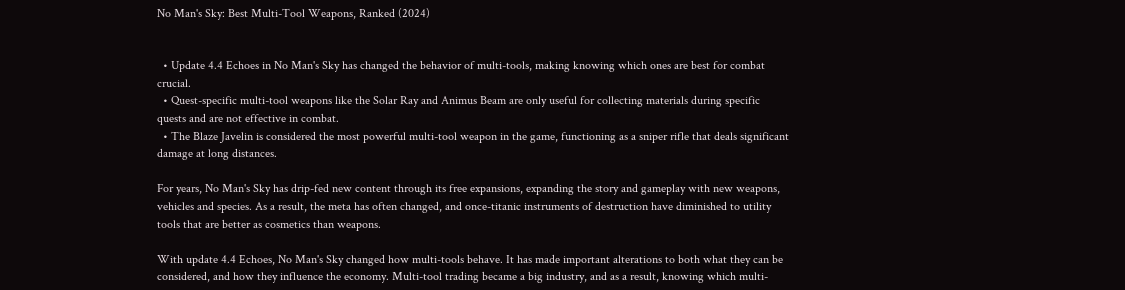No Man's Sky: Best Multi-Tool Weapons, Ranked (2024)


  • Update 4.4 Echoes in No Man's Sky has changed the behavior of multi-tools, making knowing which ones are best for combat crucial.
  • Quest-specific multi-tool weapons like the Solar Ray and Animus Beam are only useful for collecting materials during specific quests and are not effective in combat.
  • The Blaze Javelin is considered the most powerful multi-tool weapon in the game, functioning as a sniper rifle that deals significant damage at long distances.

For years, No Man's Sky has drip-fed new content through its free expansions, expanding the story and gameplay with new weapons, vehicles and species. As a result, the meta has often changed, and once-titanic instruments of destruction have diminished to utility tools that are better as cosmetics than weapons.

With update 4.4 Echoes, No Man's Sky changed how multi-tools behave. It has made important alterations to both what they can be considered, and how they influence the economy. Multi-tool trading became a big industry, and as a result, knowing which multi-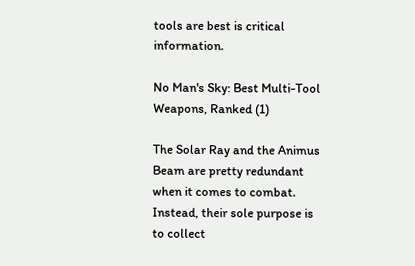tools are best is critical information.

No Man's Sky: Best Multi-Tool Weapons, Ranked (1)

The Solar Ray and the Animus Beam are pretty redundant when it comes to combat. Instead, their sole purpose is to collect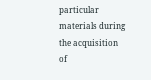particular materials during the acquisition of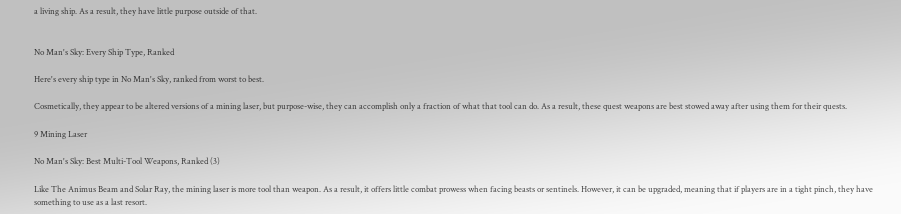a living ship. As a result, they have little purpose outside of that.


No Man's Sky: Every Ship Type, Ranked

Here's every ship type in No Man's Sky, ranked from worst to best.

Cosmetically, they appear to be altered versions of a mining laser, but purpose-wise, they can accomplish only a fraction of what that tool can do. As a result, these quest weapons are best stowed away after using them for their quests.

9 Mining Laser

No Man's Sky: Best Multi-Tool Weapons, Ranked (3)

Like The Animus Beam and Solar Ray, the mining laser is more tool than weapon. As a result, it offers little combat prowess when facing beasts or sentinels. However, it can be upgraded, meaning that if players are in a tight pinch, they have something to use as a last resort.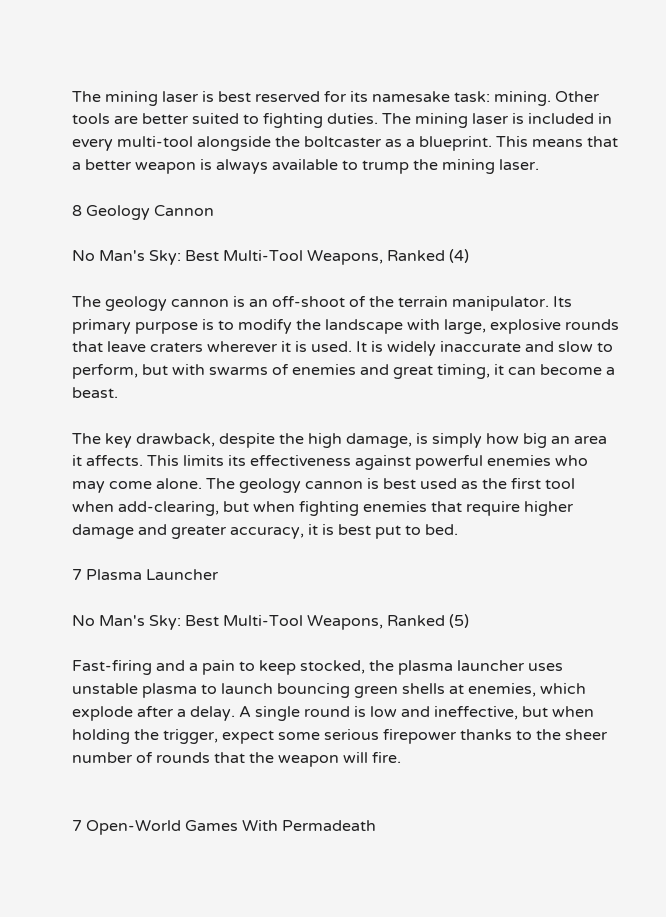The mining laser is best reserved for its namesake task: mining. Other tools are better suited to fighting duties. The mining laser is included in every multi-tool alongside the boltcaster as a blueprint. This means that a better weapon is always available to trump the mining laser.

8 Geology Cannon

No Man's Sky: Best Multi-Tool Weapons, Ranked (4)

The geology cannon is an off-shoot of the terrain manipulator. Its primary purpose is to modify the landscape with large, explosive rounds that leave craters wherever it is used. It is widely inaccurate and slow to perform, but with swarms of enemies and great timing, it can become a beast.

The key drawback, despite the high damage, is simply how big an area it affects. This limits its effectiveness against powerful enemies who may come alone. The geology cannon is best used as the first tool when add-clearing, but when fighting enemies that require higher damage and greater accuracy, it is best put to bed.

7 Plasma Launcher

No Man's Sky: Best Multi-Tool Weapons, Ranked (5)

Fast-firing and a pain to keep stocked, the plasma launcher uses unstable plasma to launch bouncing green shells at enemies, which explode after a delay. A single round is low and ineffective, but when holding the trigger, expect some serious firepower thanks to the sheer number of rounds that the weapon will fire.


7 Open-World Games With Permadeath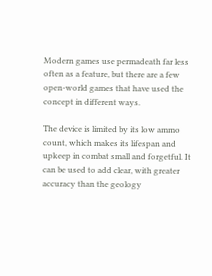Modern games use permadeath far less often as a feature, but there are a few open-world games that have used the concept in different ways.

The device is limited by its low ammo count, which makes its lifespan and upkeep in combat small and forgetful. It can be used to add clear, with greater accuracy than the geology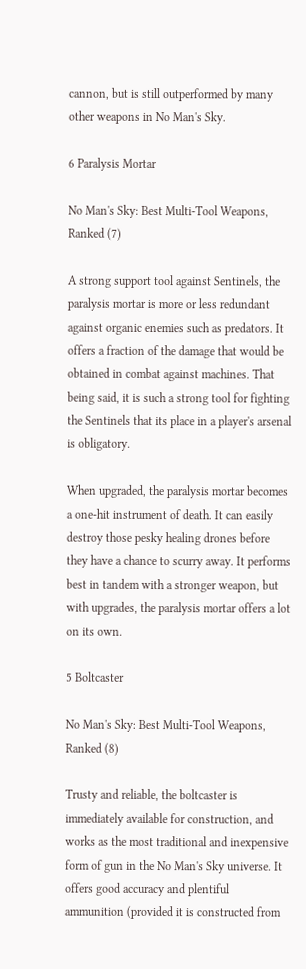cannon, but is still outperformed by many other weapons in No Man's Sky.

6 Paralysis Mortar

No Man's Sky: Best Multi-Tool Weapons, Ranked (7)

A strong support tool against Sentinels, the paralysis mortar is more or less redundant against organic enemies such as predators. It offers a fraction of the damage that would be obtained in combat against machines. That being said, it is such a strong tool for fighting the Sentinels that its place in a player's arsenal is obligatory.

When upgraded, the paralysis mortar becomes a one-hit instrument of death. It can easily destroy those pesky healing drones before they have a chance to scurry away. It performs best in tandem with a stronger weapon, but with upgrades, the paralysis mortar offers a lot on its own.

5 Boltcaster

No Man's Sky: Best Multi-Tool Weapons, Ranked (8)

Trusty and reliable, the boltcaster is immediately available for construction, and works as the most traditional and inexpensive form of gun in the No Man's Sky universe. It offers good accuracy and plentiful ammunition (provided it is constructed from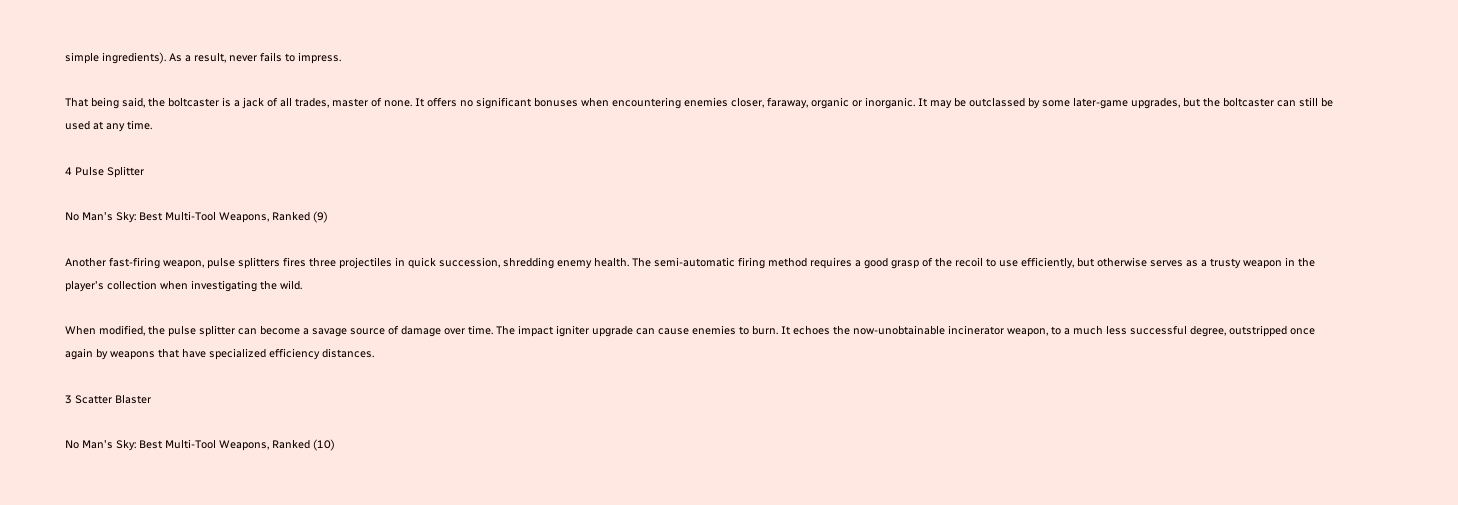simple ingredients). As a result, never fails to impress.

That being said, the boltcaster is a jack of all trades, master of none. It offers no significant bonuses when encountering enemies closer, faraway, organic or inorganic. It may be outclassed by some later-game upgrades, but the boltcaster can still be used at any time.

4 Pulse Splitter

No Man's Sky: Best Multi-Tool Weapons, Ranked (9)

Another fast-firing weapon, pulse splitters fires three projectiles in quick succession, shredding enemy health. The semi-automatic firing method requires a good grasp of the recoil to use efficiently, but otherwise serves as a trusty weapon in the player's collection when investigating the wild.

When modified, the pulse splitter can become a savage source of damage over time. The impact igniter upgrade can cause enemies to burn. It echoes the now-unobtainable incinerator weapon, to a much less successful degree, outstripped once again by weapons that have specialized efficiency distances.

3 Scatter Blaster

No Man's Sky: Best Multi-Tool Weapons, Ranked (10)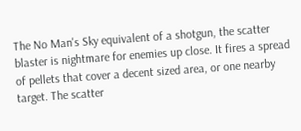The No Man's Sky equivalent of a shotgun, the scatter blaster is nightmare for enemies up close. It fires a spread of pellets that cover a decent sized area, or one nearby target. The scatter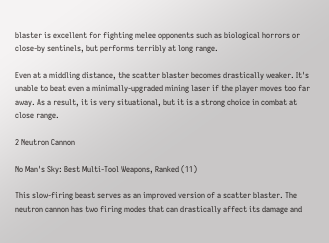blaster is excellent for fighting melee opponents such as biological horrors or close-by sentinels, but performs terribly at long range.

Even at a middling distance, the scatter blaster becomes drastically weaker. It's unable to beat even a minimally-upgraded mining laser if the player moves too far away. As a result, it is very situational, but it is a strong choice in combat at close range.

2 Neutron Cannon

No Man's Sky: Best Multi-Tool Weapons, Ranked (11)

This slow-firing beast serves as an improved version of a scatter blaster. The neutron cannon has two firing modes that can drastically affect its damage and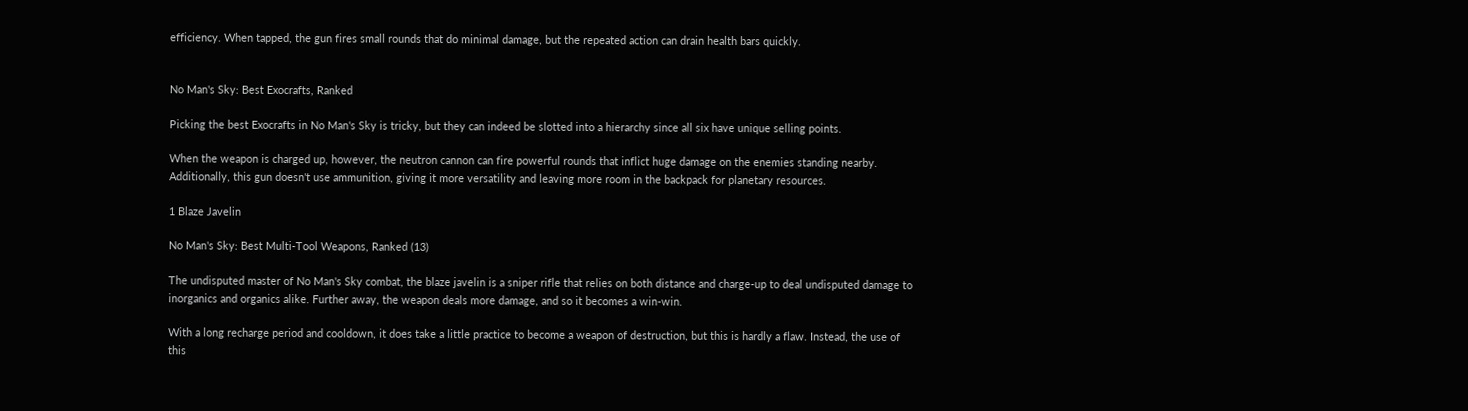efficiency. When tapped, the gun fires small rounds that do minimal damage, but the repeated action can drain health bars quickly.


No Man's Sky: Best Exocrafts, Ranked

Picking the best Exocrafts in No Man's Sky is tricky, but they can indeed be slotted into a hierarchy since all six have unique selling points.

When the weapon is charged up, however, the neutron cannon can fire powerful rounds that inflict huge damage on the enemies standing nearby. Additionally, this gun doesn't use ammunition, giving it more versatility and leaving more room in the backpack for planetary resources.

1 Blaze Javelin

No Man's Sky: Best Multi-Tool Weapons, Ranked (13)

The undisputed master of No Man's Sky combat, the blaze javelin is a sniper rifle that relies on both distance and charge-up to deal undisputed damage to inorganics and organics alike. Further away, the weapon deals more damage, and so it becomes a win-win.

With a long recharge period and cooldown, it does take a little practice to become a weapon of destruction, but this is hardly a flaw. Instead, the use of this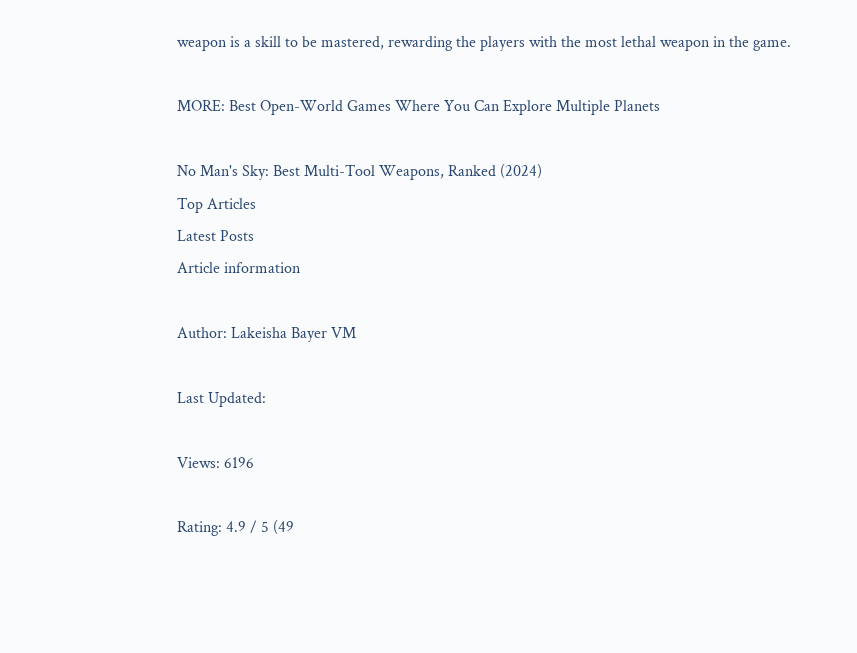weapon is a skill to be mastered, rewarding the players with the most lethal weapon in the game.

MORE: Best Open-World Games Where You Can Explore Multiple Planets

No Man's Sky: Best Multi-Tool Weapons, Ranked (2024)
Top Articles
Latest Posts
Article information

Author: Lakeisha Bayer VM

Last Updated:

Views: 6196

Rating: 4.9 / 5 (49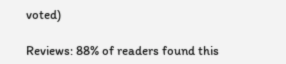voted)

Reviews: 88% of readers found this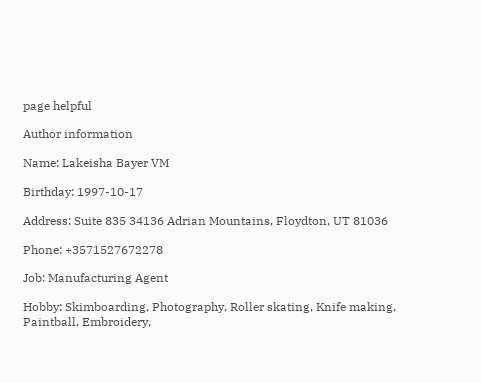page helpful

Author information

Name: Lakeisha Bayer VM

Birthday: 1997-10-17

Address: Suite 835 34136 Adrian Mountains, Floydton, UT 81036

Phone: +3571527672278

Job: Manufacturing Agent

Hobby: Skimboarding, Photography, Roller skating, Knife making, Paintball, Embroidery,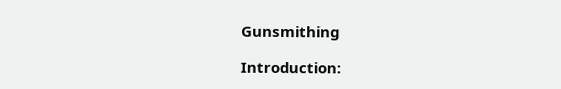Gunsmithing

Introduction: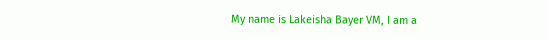My name is Lakeisha Bayer VM, I am a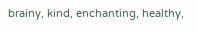brainy, kind, enchanting, healthy,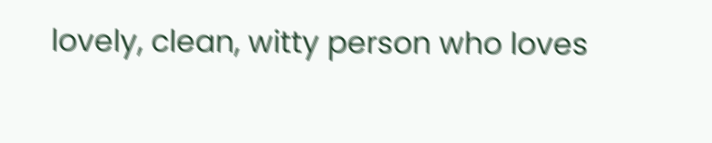lovely, clean, witty person who loves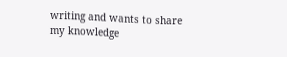writing and wants to share my knowledge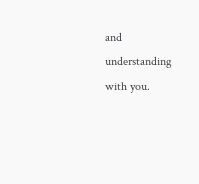and understanding with you.